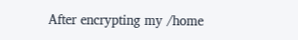After encrypting my /home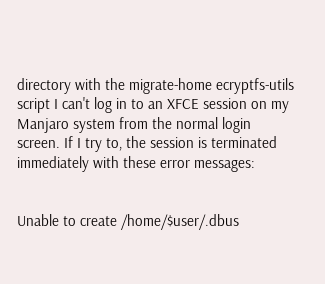directory with the migrate-home ecryptfs-utils script I can't log in to an XFCE session on my Manjaro system from the normal login screen. If I try to, the session is terminated immediately with these error messages:


Unable to create /home/$user/.dbus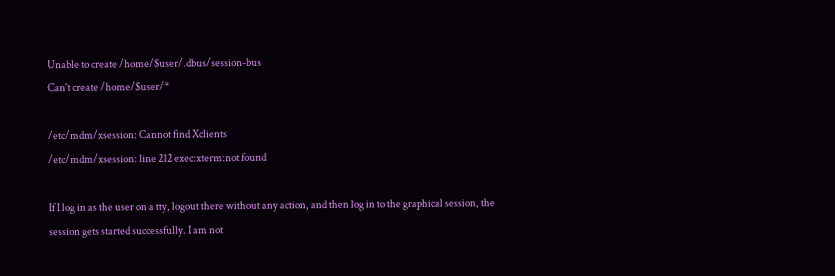Unable to create /home/$user/.dbus/session-bus
Can't create /home/$user/*

/etc/mdm/xsession: Cannot find Xclients
/etc/mdm/xsession: line 212 exec:xterm:not found

If I log in as the user on a tty, logout there without any action, and then log in to the graphical session, the session gets started successfully. I am not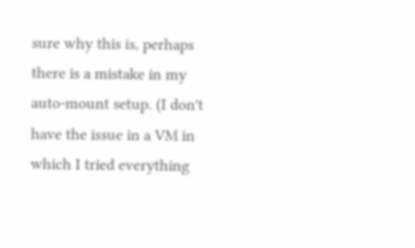sure why this is, perhaps there is a mistake in my auto-mount setup. (I don't have the issue in a VM in which I tried everything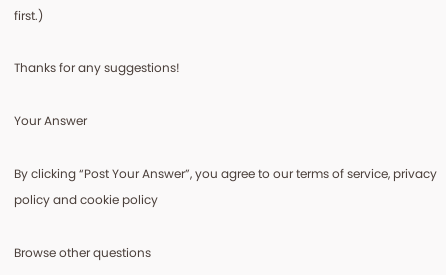first.)

Thanks for any suggestions!

Your Answer

By clicking “Post Your Answer”, you agree to our terms of service, privacy policy and cookie policy

Browse other questions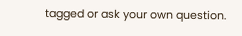tagged or ask your own question.